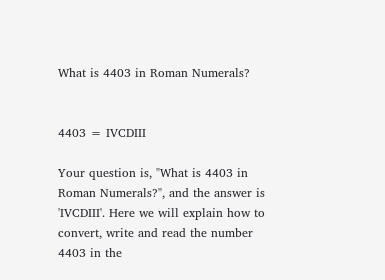What is 4403 in Roman Numerals?


4403 = IVCDIII

Your question is, "What is 4403 in Roman Numerals?", and the answer is 'IVCDIII'. Here we will explain how to convert, write and read the number 4403 in the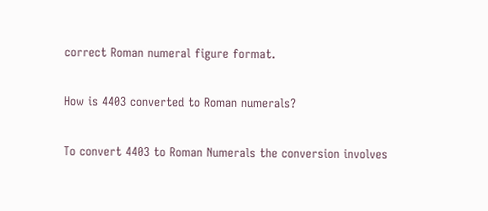correct Roman numeral figure format.

How is 4403 converted to Roman numerals?

To convert 4403 to Roman Numerals the conversion involves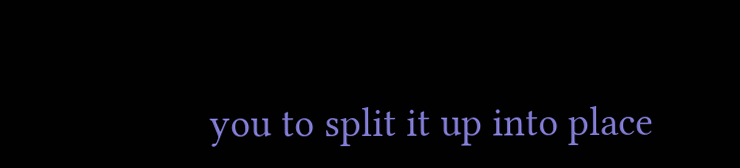you to split it up into place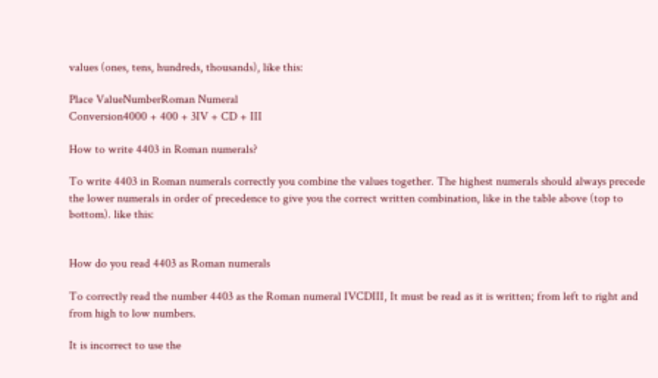values (ones, tens, hundreds, thousands), like this:

Place ValueNumberRoman Numeral
Conversion4000 + 400 + 3IV + CD + III

How to write 4403 in Roman numerals?

To write 4403 in Roman numerals correctly you combine the values together. The highest numerals should always precede the lower numerals in order of precedence to give you the correct written combination, like in the table above (top to bottom). like this:


How do you read 4403 as Roman numerals

To correctly read the number 4403 as the Roman numeral IVCDIII, It must be read as it is written; from left to right and from high to low numbers.

It is incorrect to use the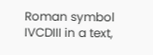Roman symbol IVCDIII in a text,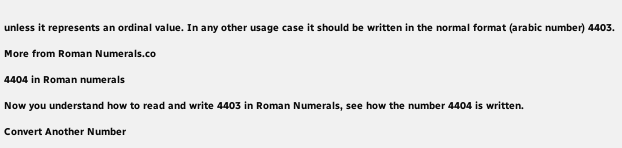unless it represents an ordinal value. In any other usage case it should be written in the normal format (arabic number) 4403.

More from Roman Numerals.co

4404 in Roman numerals

Now you understand how to read and write 4403 in Roman Numerals, see how the number 4404 is written.

Convert Another Number